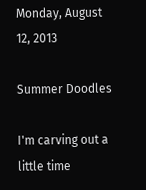Monday, August 12, 2013

Summer Doodles

I'm carving out a little time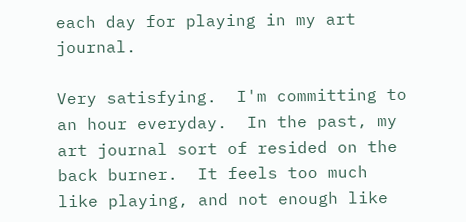each day for playing in my art journal.

Very satisfying.  I'm committing to an hour everyday.  In the past, my art journal sort of resided on the back burner.  It feels too much like playing, and not enough like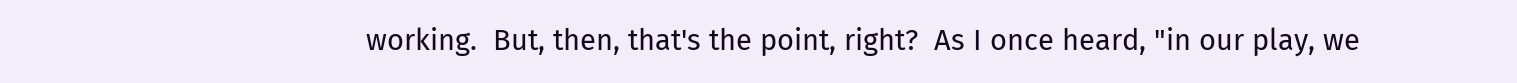working.  But, then, that's the point, right?  As I once heard, "in our play, we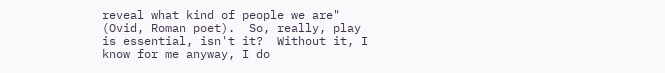reveal what kind of people we are" (Ovid, Roman poet).  So, really, play is essential, isn't it?  Without it, I know for me anyway, I do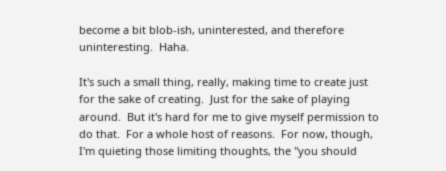become a bit blob-ish, uninterested, and therefore uninteresting.  Haha.

It's such a small thing, really, making time to create just for the sake of creating.  Just for the sake of playing around.  But it's hard for me to give myself permission to do that.  For a whole host of reasons.  For now, though, I'm quieting those limiting thoughts, the "you should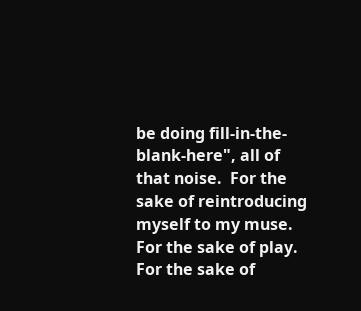be doing fill-in-the-blank-here", all of that noise.  For the sake of reintroducing myself to my muse.  For the sake of play.  For the sake of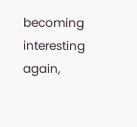becoming interesting again,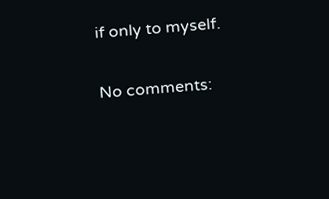if only to myself.

No comments: